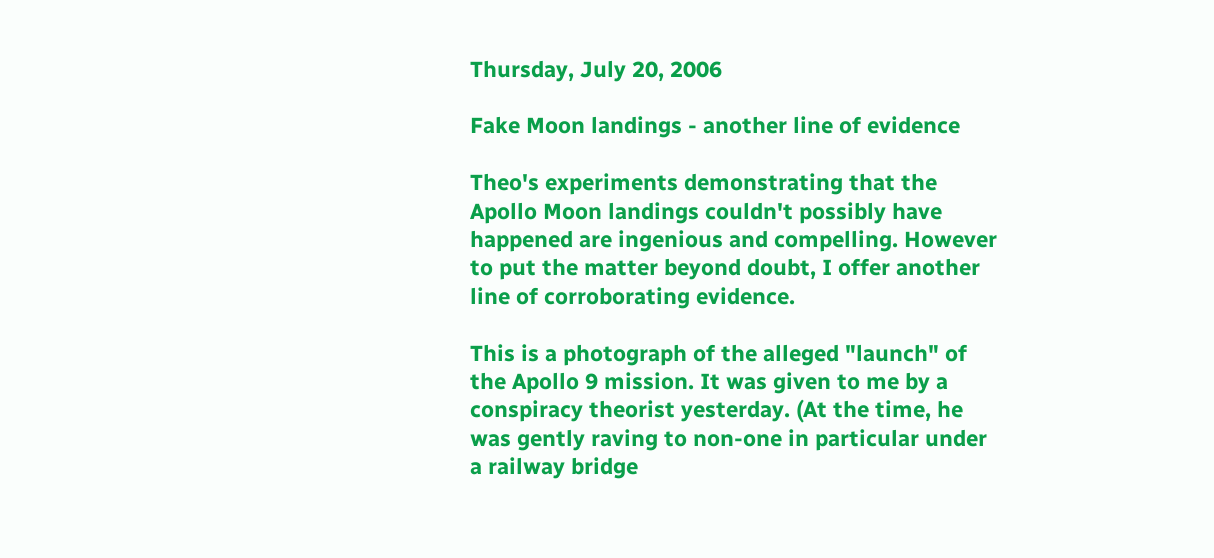Thursday, July 20, 2006

Fake Moon landings - another line of evidence

Theo's experiments demonstrating that the Apollo Moon landings couldn't possibly have happened are ingenious and compelling. However to put the matter beyond doubt, I offer another line of corroborating evidence.

This is a photograph of the alleged "launch" of the Apollo 9 mission. It was given to me by a conspiracy theorist yesterday. (At the time, he was gently raving to non-one in particular under a railway bridge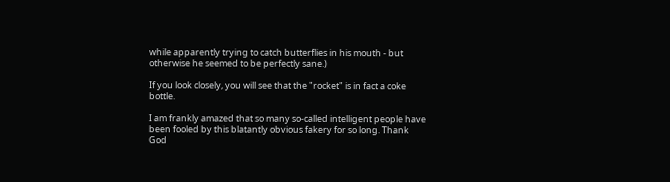while apparently trying to catch butterflies in his mouth - but otherwise he seemed to be perfectly sane.)

If you look closely, you will see that the "rocket" is in fact a coke bottle.

I am frankly amazed that so many so-called intelligent people have been fooled by this blatantly obvious fakery for so long. Thank God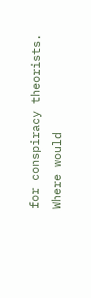for conspiracy theorists. Where would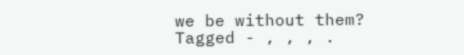we be without them?
Tagged - , , , .